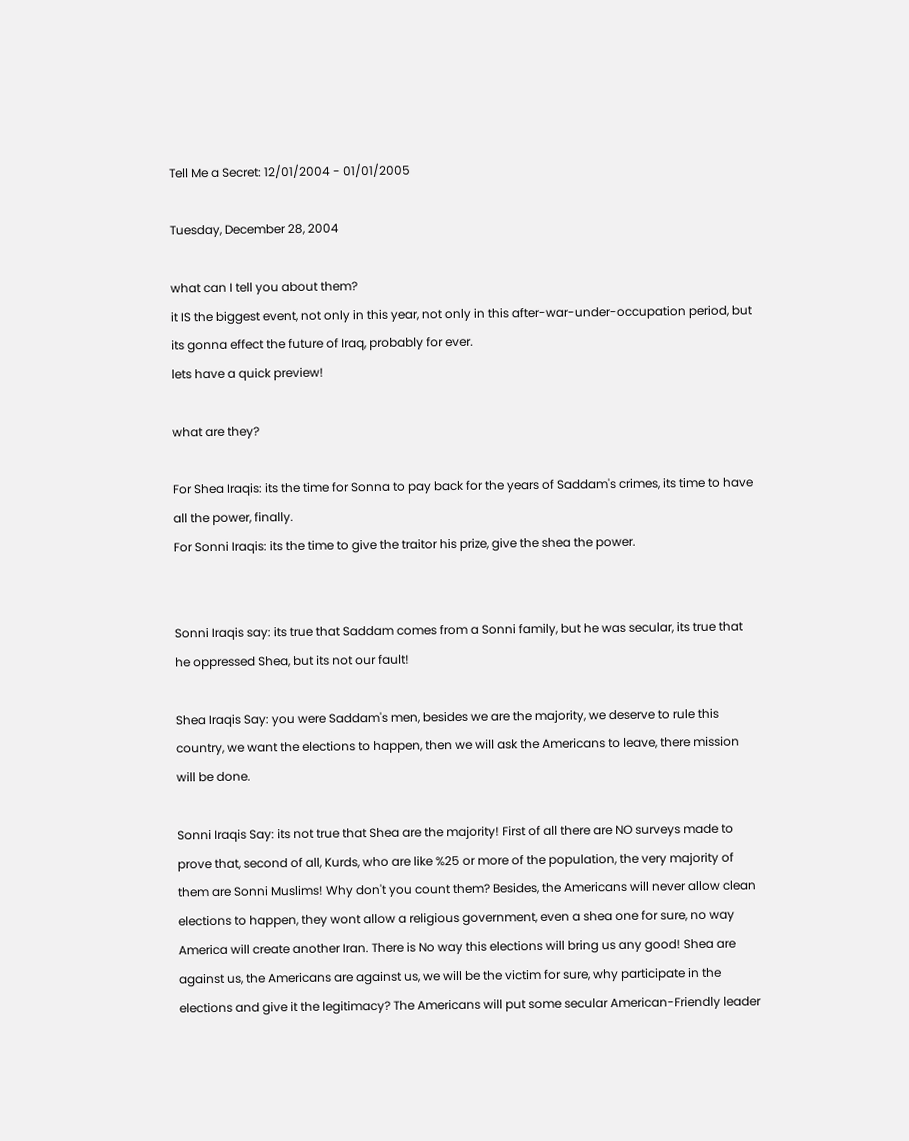Tell Me a Secret: 12/01/2004 - 01/01/2005

Tuesday, December 28, 2004

what can I tell you about them?
it IS the biggest event, not only in this year, not only in this after-war-under-occupation period, but its gonna effect the future of Iraq, probably for ever.
lets have a quick preview!

what are they?

For Shea Iraqis: its the time for Sonna to pay back for the years of Saddam's crimes, its time to have all the power, finally.
For Sonni Iraqis: its the time to give the traitor his prize, give the shea the power.


Sonni Iraqis say: its true that Saddam comes from a Sonni family, but he was secular, its true that he oppressed Shea, but its not our fault!

Shea Iraqis Say: you were Saddam's men, besides we are the majority, we deserve to rule this country, we want the elections to happen, then we will ask the Americans to leave, there mission will be done.

Sonni Iraqis Say: its not true that Shea are the majority! First of all there are NO surveys made to prove that, second of all, Kurds, who are like %25 or more of the population, the very majority of them are Sonni Muslims! Why don't you count them? Besides, the Americans will never allow clean elections to happen, they wont allow a religious government, even a shea one for sure, no way America will create another Iran. There is No way this elections will bring us any good! Shea are against us, the Americans are against us, we will be the victim for sure, why participate in the elections and give it the legitimacy? The Americans will put some secular American-Friendly leader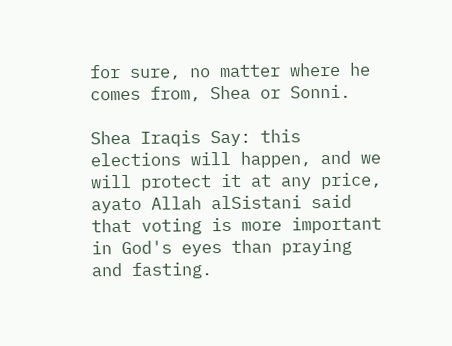for sure, no matter where he comes from, Shea or Sonni.

Shea Iraqis Say: this elections will happen, and we will protect it at any price, ayato Allah alSistani said that voting is more important in God's eyes than praying and fasting.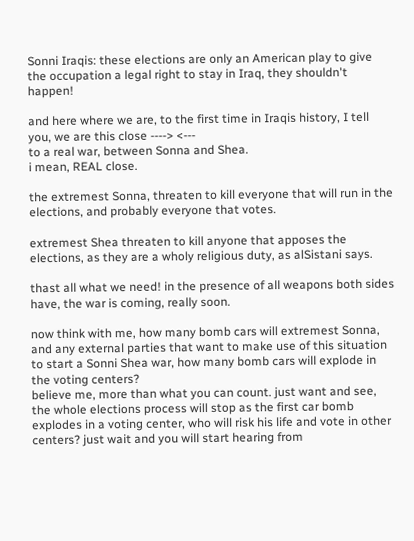Sonni Iraqis: these elections are only an American play to give the occupation a legal right to stay in Iraq, they shouldn't happen!

and here where we are, to the first time in Iraqis history, I tell you, we are this close ----> <---
to a real war, between Sonna and Shea.
i mean, REAL close.

the extremest Sonna, threaten to kill everyone that will run in the elections, and probably everyone that votes.

extremest Shea threaten to kill anyone that apposes the elections, as they are a wholy religious duty, as alSistani says.

thast all what we need! in the presence of all weapons both sides have, the war is coming, really soon.

now think with me, how many bomb cars will extremest Sonna, and any external parties that want to make use of this situation to start a Sonni Shea war, how many bomb cars will explode in the voting centers?
believe me, more than what you can count. just want and see, the whole elections process will stop as the first car bomb explodes in a voting center, who will risk his life and vote in other centers? just wait and you will start hearing from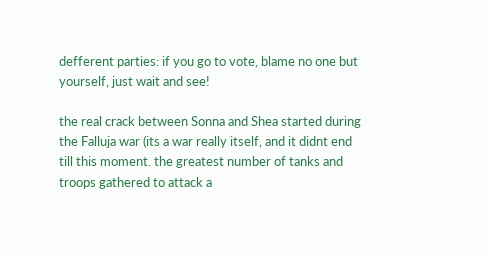defferent parties: if you go to vote, blame no one but yourself, just wait and see!

the real crack between Sonna and Shea started during the Falluja war (its a war really itself, and it didnt end till this moment. the greatest number of tanks and troops gathered to attack a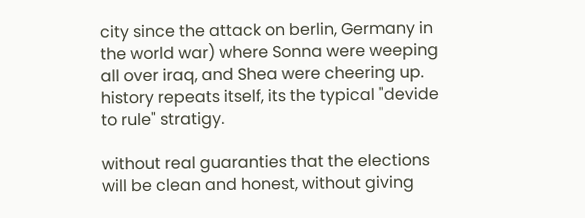city since the attack on berlin, Germany in the world war) where Sonna were weeping all over iraq, and Shea were cheering up.
history repeats itself, its the typical "devide to rule" stratigy.

without real guaranties that the elections will be clean and honest, without giving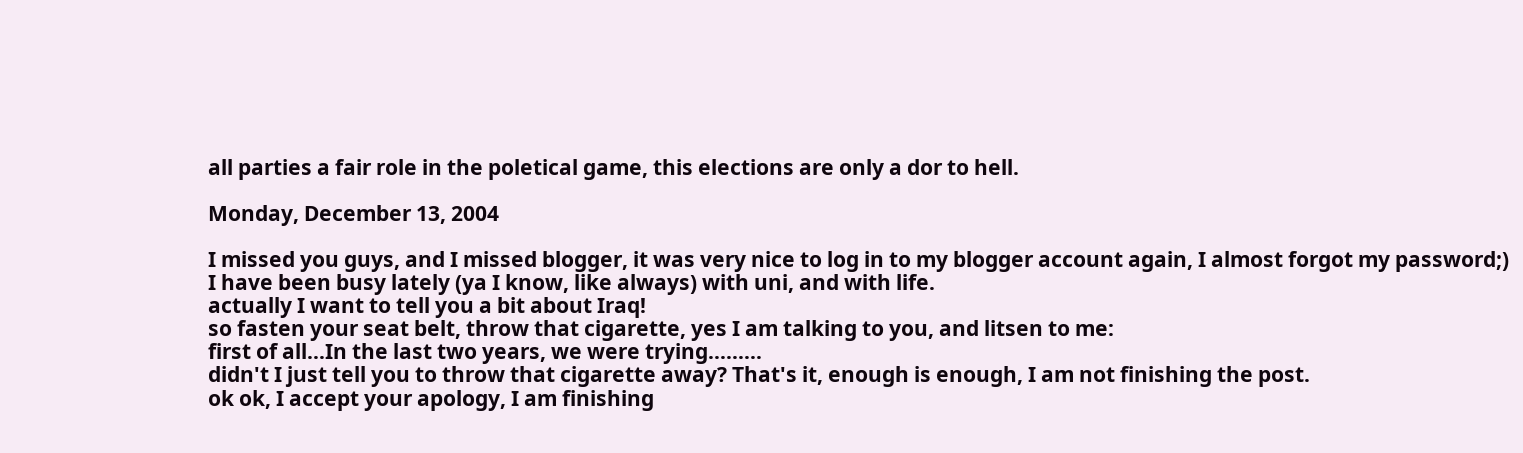all parties a fair role in the poletical game, this elections are only a dor to hell.

Monday, December 13, 2004

I missed you guys, and I missed blogger, it was very nice to log in to my blogger account again, I almost forgot my password;)
I have been busy lately (ya I know, like always) with uni, and with life.
actually I want to tell you a bit about Iraq!
so fasten your seat belt, throw that cigarette, yes I am talking to you, and litsen to me:
first of all...In the last two years, we were trying.........
didn't I just tell you to throw that cigarette away? That's it, enough is enough, I am not finishing the post.
ok ok, I accept your apology, I am finishing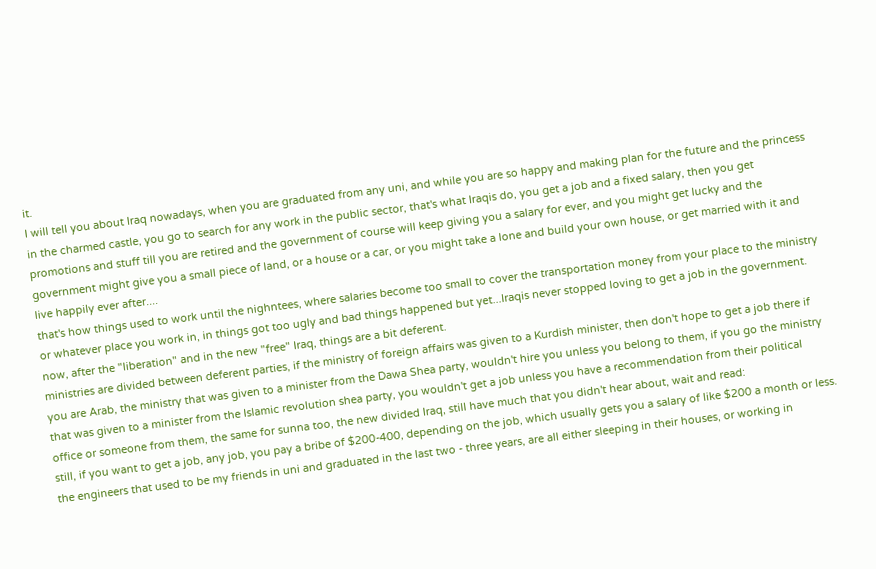it.
I will tell you about Iraq nowadays, when you are graduated from any uni, and while you are so happy and making plan for the future and the princess in the charmed castle, you go to search for any work in the public sector, that's what Iraqis do, you get a job and a fixed salary, then you get promotions and stuff till you are retired and the government of course will keep giving you a salary for ever, and you might get lucky and the government might give you a small piece of land, or a house or a car, or you might take a lone and build your own house, or get married with it and live happily ever after....
that's how things used to work until the nighntees, where salaries become too small to cover the transportation money from your place to the ministry or whatever place you work in, in things got too ugly and bad things happened but yet...Iraqis never stopped loving to get a job in the government.
now, after the "liberation" and in the new "free" Iraq, things are a bit deferent.
ministries are divided between deferent parties, if the ministry of foreign affairs was given to a Kurdish minister, then don't hope to get a job there if you are Arab, the ministry that was given to a minister from the Dawa Shea party, wouldn't hire you unless you belong to them, if you go the ministry that was given to a minister from the Islamic revolution shea party, you wouldn't get a job unless you have a recommendation from their political office or someone from them, the same for sunna too, the new divided Iraq, still have much that you didn't hear about, wait and read:
still, if you want to get a job, any job, you pay a bribe of $200-400, depending on the job, which usually gets you a salary of like $200 a month or less.
the engineers that used to be my friends in uni and graduated in the last two - three years, are all either sleeping in their houses, or working in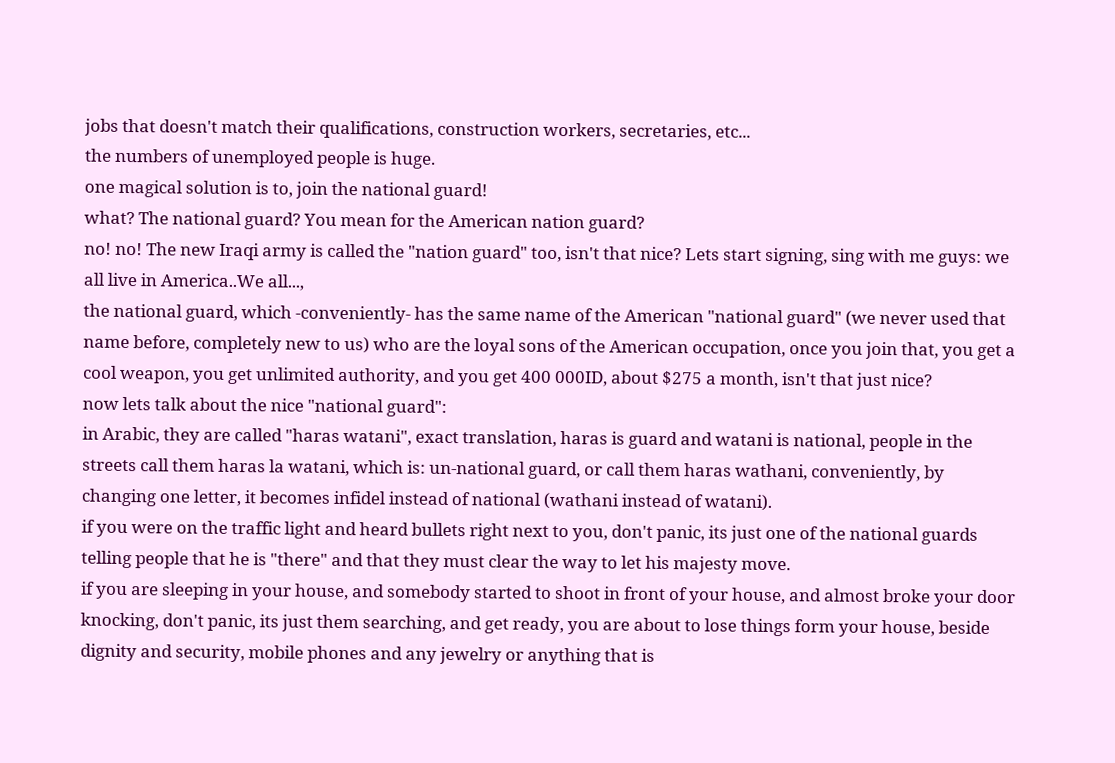jobs that doesn't match their qualifications, construction workers, secretaries, etc...
the numbers of unemployed people is huge.
one magical solution is to, join the national guard!
what? The national guard? You mean for the American nation guard?
no! no! The new Iraqi army is called the "nation guard" too, isn't that nice? Lets start signing, sing with me guys: we all live in America..We all...,
the national guard, which -conveniently- has the same name of the American "national guard" (we never used that name before, completely new to us) who are the loyal sons of the American occupation, once you join that, you get a cool weapon, you get unlimited authority, and you get 400 000ID, about $275 a month, isn't that just nice?
now lets talk about the nice "national guard":
in Arabic, they are called "haras watani", exact translation, haras is guard and watani is national, people in the streets call them haras la watani, which is: un-national guard, or call them haras wathani, conveniently, by changing one letter, it becomes infidel instead of national (wathani instead of watani).
if you were on the traffic light and heard bullets right next to you, don't panic, its just one of the national guards telling people that he is "there" and that they must clear the way to let his majesty move.
if you are sleeping in your house, and somebody started to shoot in front of your house, and almost broke your door knocking, don't panic, its just them searching, and get ready, you are about to lose things form your house, beside dignity and security, mobile phones and any jewelry or anything that is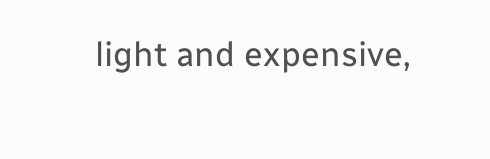light and expensive,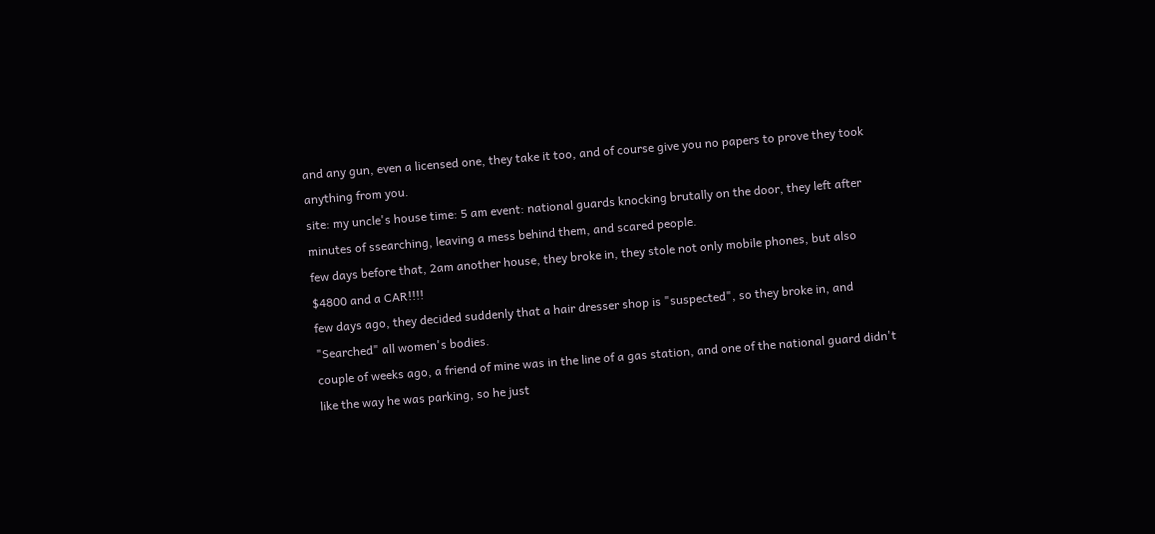and any gun, even a licensed one, they take it too, and of course give you no papers to prove they took anything from you.
site: my uncle's house time: 5 am event: national guards knocking brutally on the door, they left after minutes of ssearching, leaving a mess behind them, and scared people.
few days before that, 2am another house, they broke in, they stole not only mobile phones, but also $4800 and a CAR!!!!
few days ago, they decided suddenly that a hair dresser shop is "suspected", so they broke in, and "Searched" all women's bodies.
couple of weeks ago, a friend of mine was in the line of a gas station, and one of the national guard didn't like the way he was parking, so he just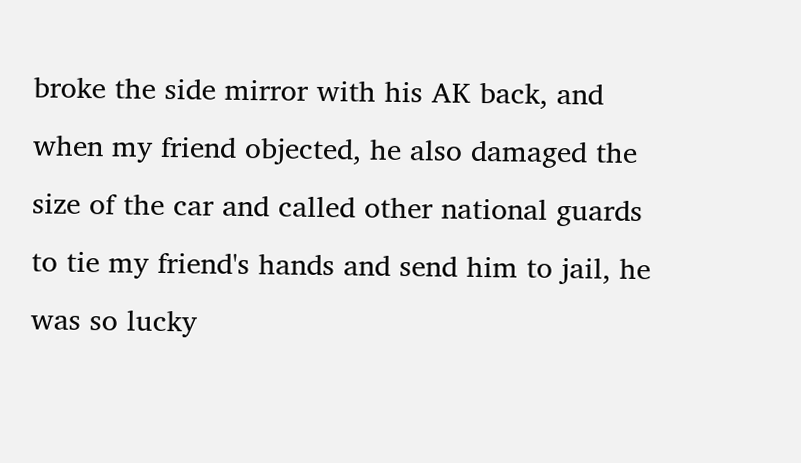broke the side mirror with his AK back, and when my friend objected, he also damaged the size of the car and called other national guards to tie my friend's hands and send him to jail, he was so lucky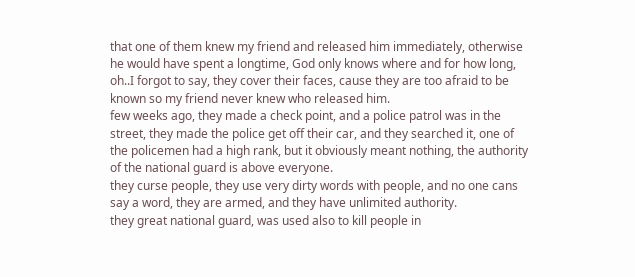that one of them knew my friend and released him immediately, otherwise he would have spent a longtime, God only knows where and for how long, oh..I forgot to say, they cover their faces, cause they are too afraid to be known so my friend never knew who released him.
few weeks ago, they made a check point, and a police patrol was in the street, they made the police get off their car, and they searched it, one of the policemen had a high rank, but it obviously meant nothing, the authority of the national guard is above everyone.
they curse people, they use very dirty words with people, and no one cans say a word, they are armed, and they have unlimited authority.
they great national guard, was used also to kill people in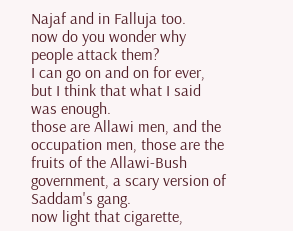Najaf and in Falluja too.
now do you wonder why people attack them?
I can go on and on for ever, but I think that what I said was enough.
those are Allawi men, and the occupation men, those are the fruits of the Allawi-Bush government, a scary version of Saddam's gang.
now light that cigarette,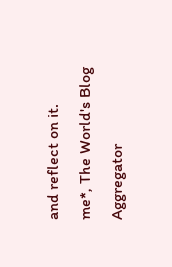and reflect on it.
me*, The World's Blog Aggregator